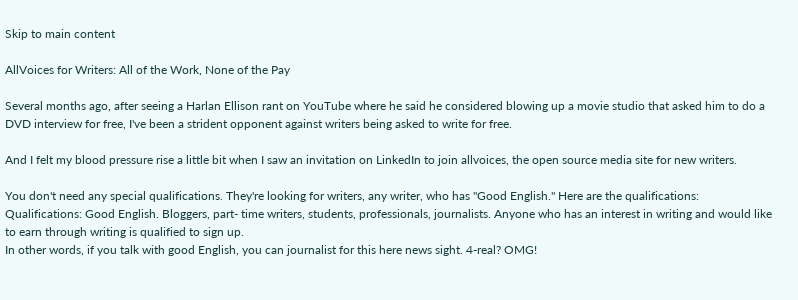Skip to main content

AllVoices for Writers: All of the Work, None of the Pay

Several months ago, after seeing a Harlan Ellison rant on YouTube where he said he considered blowing up a movie studio that asked him to do a DVD interview for free, I've been a strident opponent against writers being asked to write for free.

And I felt my blood pressure rise a little bit when I saw an invitation on LinkedIn to join allvoices, the open source media site for new writers.

You don't need any special qualifications. They're looking for writers, any writer, who has "Good English." Here are the qualifications:
Qualifications: Good English. Bloggers, part- time writers, students, professionals, journalists. Anyone who has an interest in writing and would like to earn through writing is qualified to sign up.
In other words, if you talk with good English, you can journalist for this here news sight. 4-real? OMG!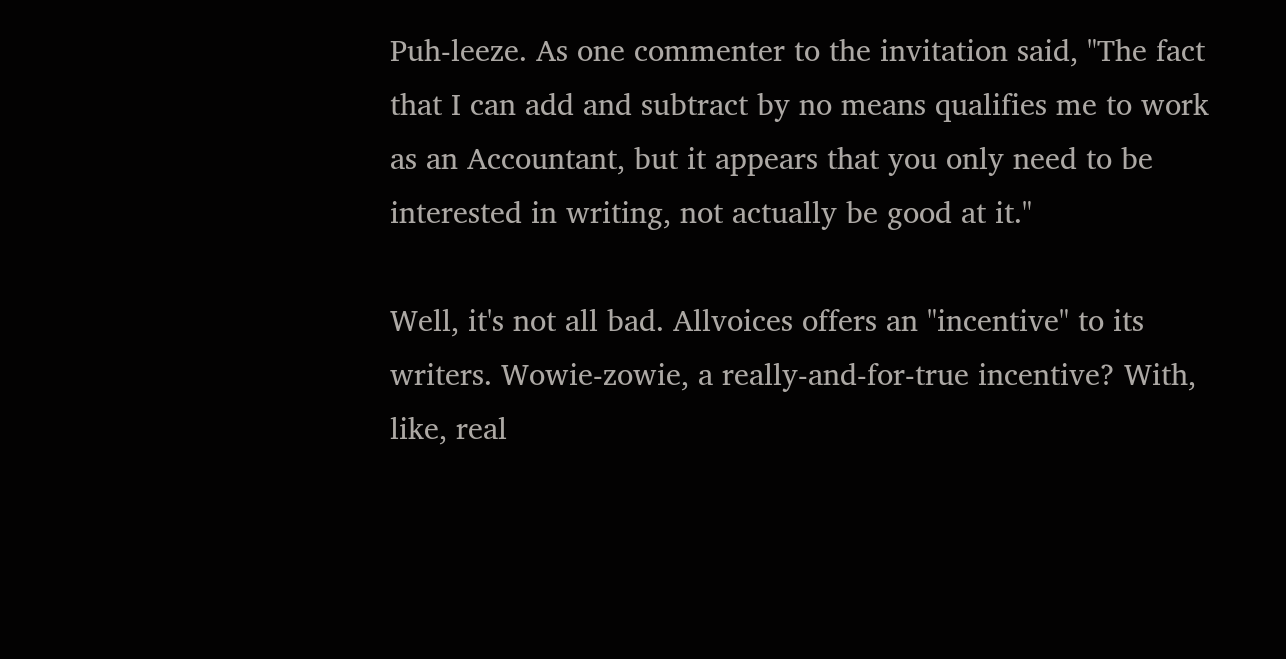Puh-leeze. As one commenter to the invitation said, "The fact that I can add and subtract by no means qualifies me to work as an Accountant, but it appears that you only need to be interested in writing, not actually be good at it."

Well, it's not all bad. Allvoices offers an "incentive" to its writers. Wowie-zowie, a really-and-for-true incentive? With, like, real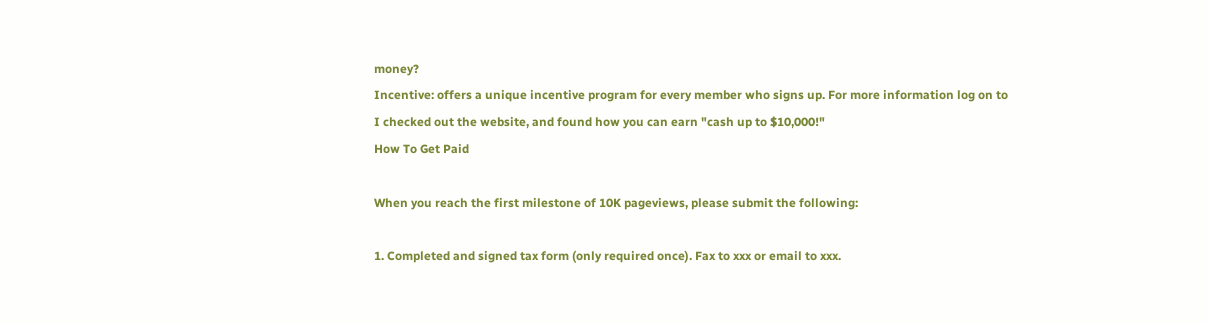money?
Incentive: offers a unique incentive program for every member who signs up. For more information log on to
I checked out the website, and found how you can earn "cash up to $10,000!"
How To Get Paid

When you reach the first milestone of 10K pageviews, please submit the following:

1. Completed and signed tax form (only required once). Fax to xxx or email to xxx.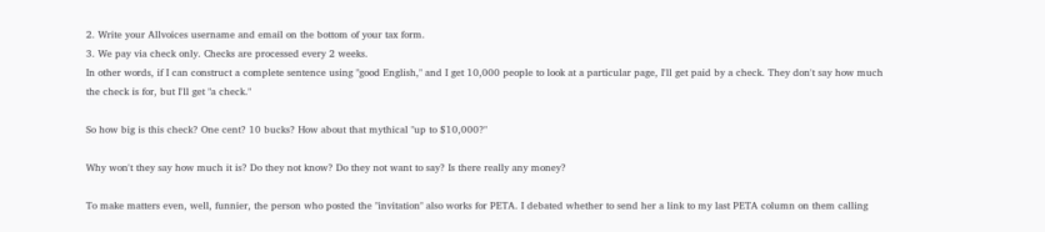2. Write your Allvoices username and email on the bottom of your tax form.
3. We pay via check only. Checks are processed every 2 weeks.
In other words, if I can construct a complete sentence using "good English," and I get 10,000 people to look at a particular page, I'll get paid by a check. They don't say how much the check is for, but I'll get "a check."

So how big is this check? One cent? 10 bucks? How about that mythical "up to $10,000?"

Why won't they say how much it is? Do they not know? Do they not want to say? Is there really any money?

To make matters even, well, funnier, the person who posted the "invitation" also works for PETA. I debated whether to send her a link to my last PETA column on them calling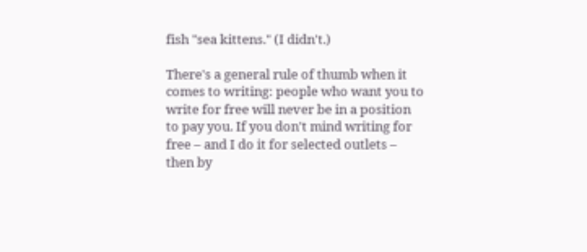fish "sea kittens." (I didn't.)

There's a general rule of thumb when it comes to writing: people who want you to write for free will never be in a position to pay you. If you don't mind writing for free – and I do it for selected outlets – then by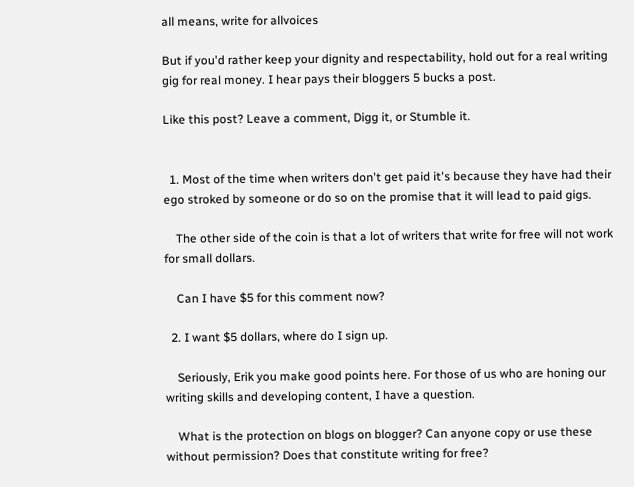all means, write for allvoices

But if you'd rather keep your dignity and respectability, hold out for a real writing gig for real money. I hear pays their bloggers 5 bucks a post.

Like this post? Leave a comment, Digg it, or Stumble it.


  1. Most of the time when writers don't get paid it's because they have had their ego stroked by someone or do so on the promise that it will lead to paid gigs.

    The other side of the coin is that a lot of writers that write for free will not work for small dollars.

    Can I have $5 for this comment now?

  2. I want $5 dollars, where do I sign up.

    Seriously, Erik you make good points here. For those of us who are honing our writing skills and developing content, I have a question.

    What is the protection on blogs on blogger? Can anyone copy or use these without permission? Does that constitute writing for free?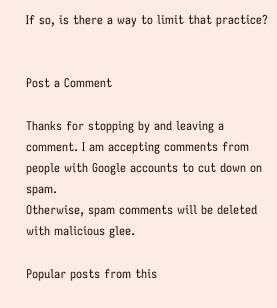If so, is there a way to limit that practice?


Post a Comment

Thanks for stopping by and leaving a comment. I am accepting comments from people with Google accounts to cut down on spam.
Otherwise, spam comments will be deleted with malicious glee.

Popular posts from this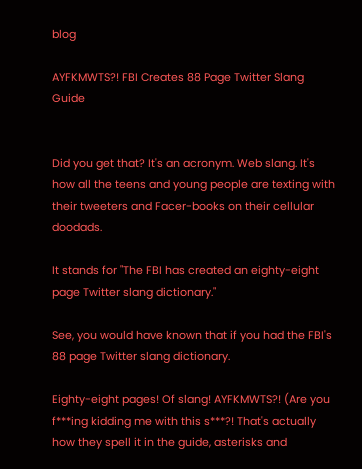blog

AYFKMWTS?! FBI Creates 88 Page Twitter Slang Guide


Did you get that? It's an acronym. Web slang. It's how all the teens and young people are texting with their tweeters and Facer-books on their cellular doodads.

It stands for "The FBI has created an eighty-eight page Twitter slang dictionary."

See, you would have known that if you had the FBI's 88 page Twitter slang dictionary.

Eighty-eight pages! Of slang! AYFKMWTS?! (Are you f***ing kidding me with this s***?! That's actually how they spell it in the guide, asterisks and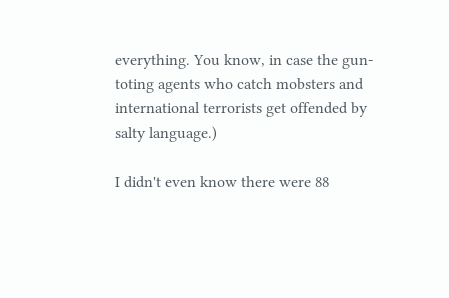everything. You know, in case the gun-toting agents who catch mobsters and international terrorists get offended by salty language.)

I didn't even know there were 88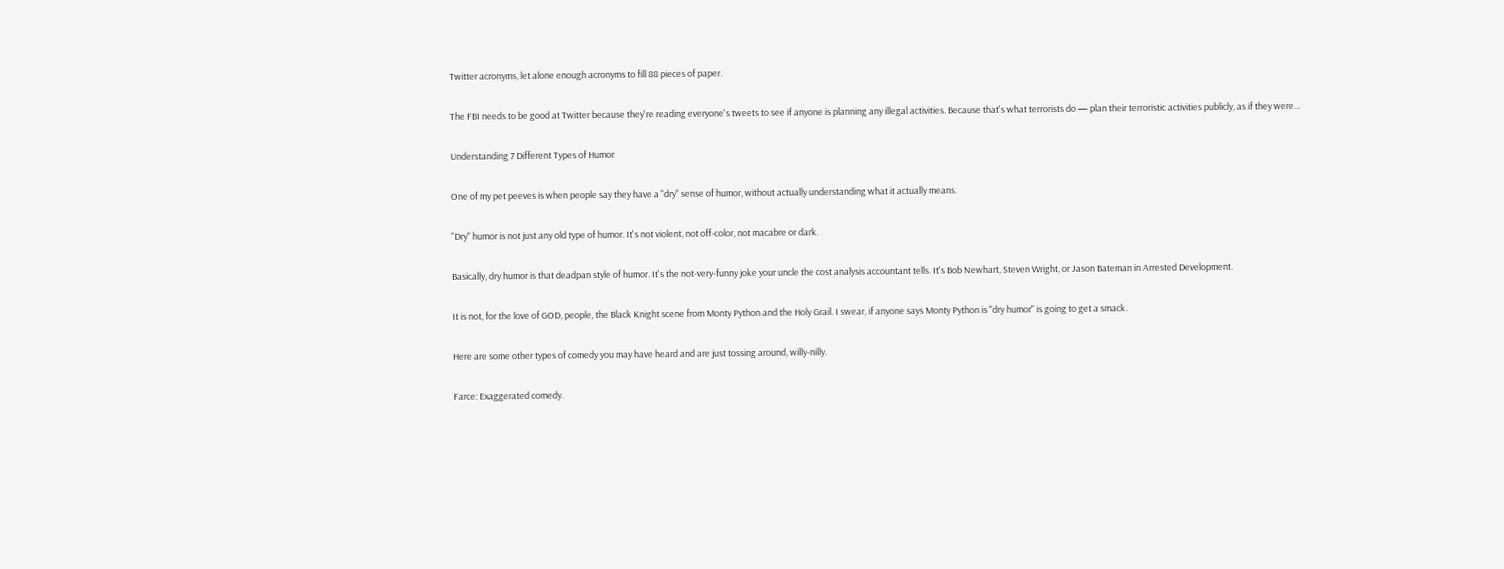Twitter acronyms, let alone enough acronyms to fill 88 pieces of paper.

The FBI needs to be good at Twitter because they're reading everyone's tweets to see if anyone is planning any illegal activities. Because that's what terrorists do — plan their terroristic activities publicly, as if they were…

Understanding 7 Different Types of Humor

One of my pet peeves is when people say they have a "dry" sense of humor, without actually understanding what it actually means.

"Dry" humor is not just any old type of humor. It's not violent, not off-color, not macabre or dark.

Basically, dry humor is that deadpan style of humor. It's the not-very-funny joke your uncle the cost analysis accountant tells. It's Bob Newhart, Steven Wright, or Jason Bateman in Arrested Development.

It is not, for the love of GOD, people, the Black Knight scene from Monty Python and the Holy Grail. I swear, if anyone says Monty Python is "dry humor" is going to get a smack.

Here are some other types of comedy you may have heard and are just tossing around, willy-nilly.

Farce: Exaggerated comedy.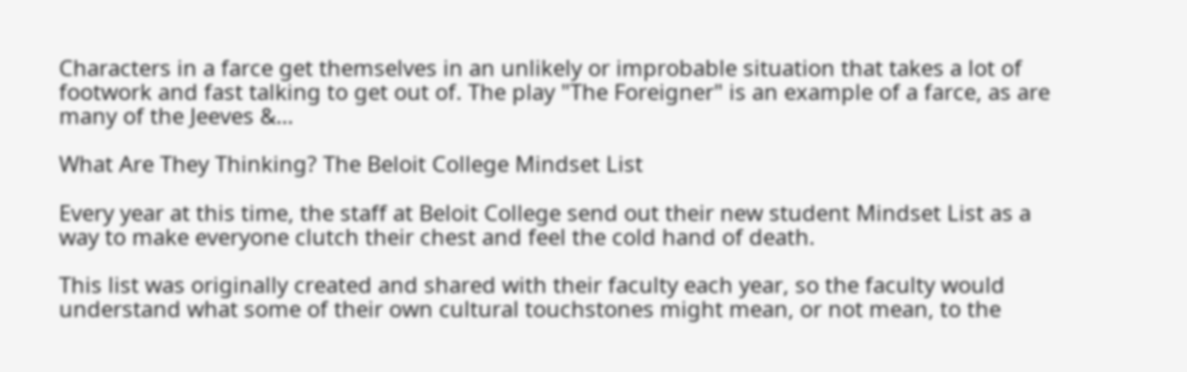Characters in a farce get themselves in an unlikely or improbable situation that takes a lot of footwork and fast talking to get out of. The play "The Foreigner" is an example of a farce, as are many of the Jeeves &…

What Are They Thinking? The Beloit College Mindset List

Every year at this time, the staff at Beloit College send out their new student Mindset List as a way to make everyone clutch their chest and feel the cold hand of death.

This list was originally created and shared with their faculty each year, so the faculty would understand what some of their own cultural touchstones might mean, or not mean, to the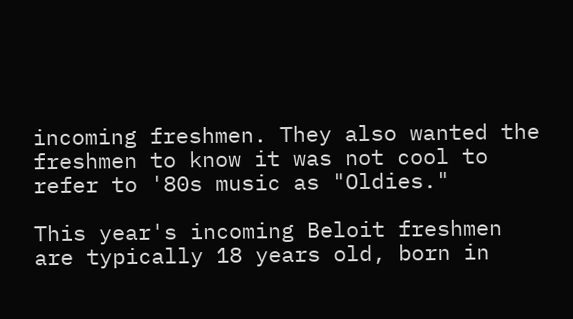incoming freshmen. They also wanted the freshmen to know it was not cool to refer to '80s music as "Oldies."

This year's incoming Beloit freshmen are typically 18 years old, born in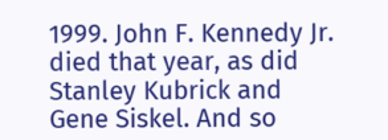1999. John F. Kennedy Jr. died that year, as did Stanley Kubrick and Gene Siskel. And so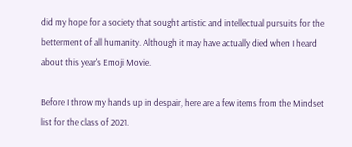did my hope for a society that sought artistic and intellectual pursuits for the betterment of all humanity. Although it may have actually died when I heard about this year's Emoji Movie.

Before I throw my hands up in despair, here are a few items from the Mindset list for the class of 2021.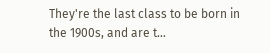They're the last class to be born in the 1900s, and are t…